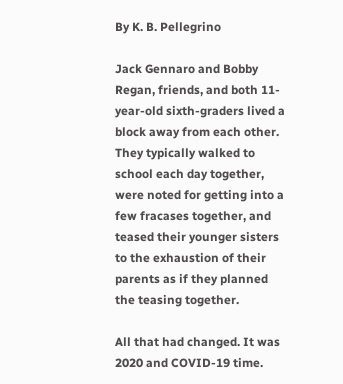By K. B. Pellegrino

Jack Gennaro and Bobby Regan, friends, and both 11-year-old sixth-graders lived a block away from each other. They typically walked to school each day together, were noted for getting into a few fracases together, and teased their younger sisters to the exhaustion of their parents as if they planned the teasing together.

All that had changed. It was 2020 and COVID-19 time.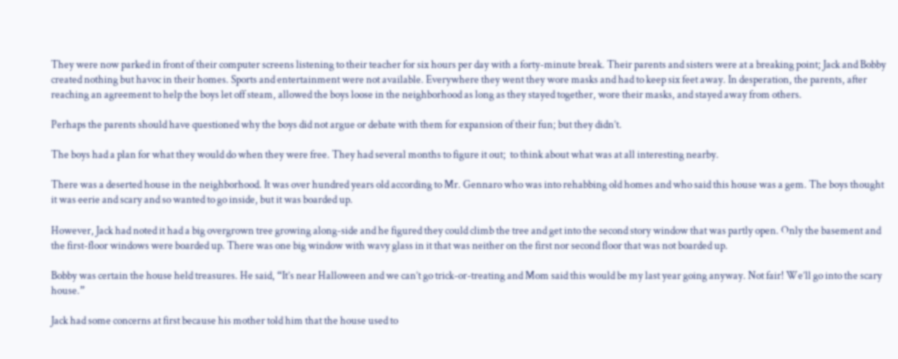They were now parked in front of their computer screens listening to their teacher for six hours per day with a forty-minute break. Their parents and sisters were at a breaking point; Jack and Bobby created nothing but havoc in their homes. Sports and entertainment were not available. Everywhere they went they wore masks and had to keep six feet away. In desperation, the parents, after reaching an agreement to help the boys let off steam, allowed the boys loose in the neighborhood as long as they stayed together, wore their masks, and stayed away from others.

Perhaps the parents should have questioned why the boys did not argue or debate with them for expansion of their fun; but they didn’t.

The boys had a plan for what they would do when they were free. They had several months to figure it out;  to think about what was at all interesting nearby.

There was a deserted house in the neighborhood. It was over hundred years old according to Mr. Gennaro who was into rehabbing old homes and who said this house was a gem. The boys thought it was eerie and scary and so wanted to go inside, but it was boarded up.

However, Jack had noted it had a big overgrown tree growing along-side and he figured they could climb the tree and get into the second story window that was partly open. Only the basement and the first-floor windows were boarded up. There was one big window with wavy glass in it that was neither on the first nor second floor that was not boarded up.

Bobby was certain the house held treasures. He said, “It’s near Halloween and we can’t go trick-or-treating and Mom said this would be my last year going anyway. Not fair! We’ll go into the scary house.”

Jack had some concerns at first because his mother told him that the house used to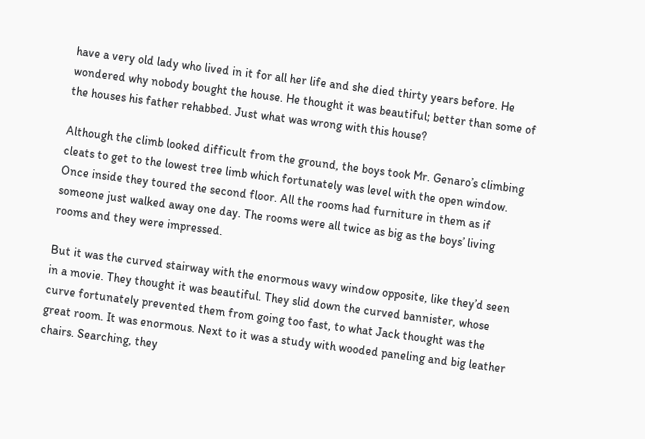have a very old lady who lived in it for all her life and she died thirty years before. He wondered why nobody bought the house. He thought it was beautiful; better than some of the houses his father rehabbed. Just what was wrong with this house?

Although the climb looked difficult from the ground, the boys took Mr. Genaro’s climbing cleats to get to the lowest tree limb which fortunately was level with the open window. Once inside they toured the second floor. All the rooms had furniture in them as if someone just walked away one day. The rooms were all twice as big as the boys’ living rooms and they were impressed.

But it was the curved stairway with the enormous wavy window opposite, like they’d seen in a movie. They thought it was beautiful. They slid down the curved bannister, whose curve fortunately prevented them from going too fast, to what Jack thought was the great room. It was enormous. Next to it was a study with wooded paneling and big leather chairs. Searching, they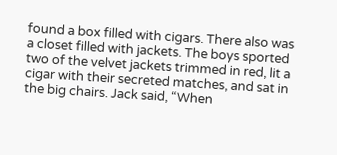found a box filled with cigars. There also was a closet filled with jackets. The boys sported two of the velvet jackets trimmed in red, lit a cigar with their secreted matches, and sat in the big chairs. Jack said, “When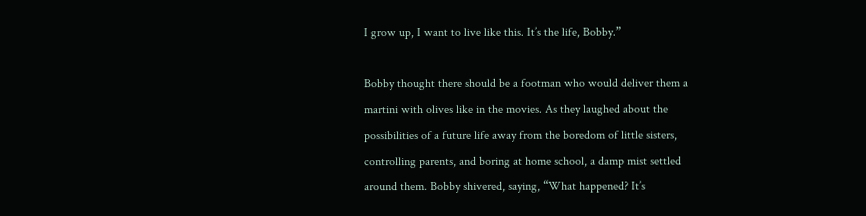I grow up, I want to live like this. It’s the life, Bobby.”

Bobby thought there should be a footman who would deliver them a martini with olives like in the movies. As they laughed about the possibilities of a future life away from the boredom of little sisters, controlling parents, and boring at home school, a damp mist settled around them. Bobby shivered, saying, “What happened? It’s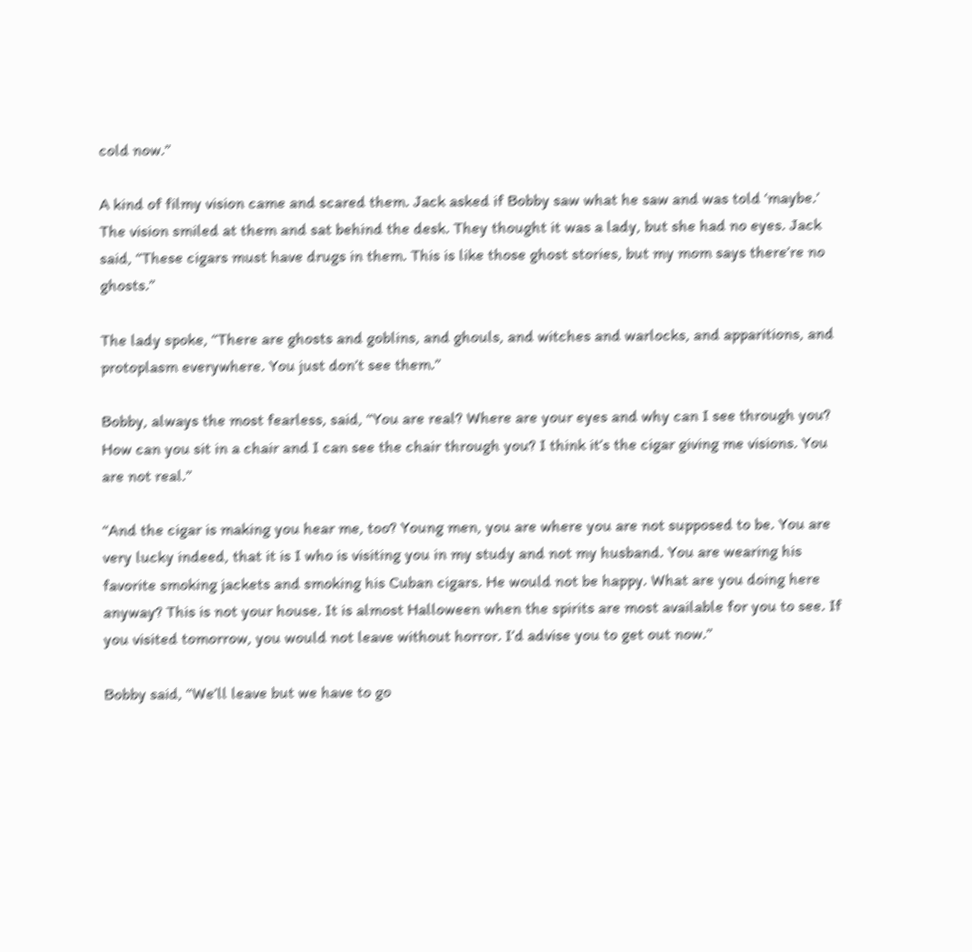cold now.”

A kind of filmy vision came and scared them. Jack asked if Bobby saw what he saw and was told ‘maybe.’ The vision smiled at them and sat behind the desk. They thought it was a lady, but she had no eyes. Jack said, “These cigars must have drugs in them. This is like those ghost stories, but my mom says there’re no ghosts.”

The lady spoke, “There are ghosts and goblins, and ghouls, and witches and warlocks, and apparitions, and protoplasm everywhere. You just don’t see them.”

Bobby, always the most fearless, said, “You are real? Where are your eyes and why can I see through you? How can you sit in a chair and I can see the chair through you? I think it’s the cigar giving me visions. You are not real.”

“And the cigar is making you hear me, too? Young men, you are where you are not supposed to be. You are very lucky indeed, that it is I who is visiting you in my study and not my husband. You are wearing his favorite smoking jackets and smoking his Cuban cigars. He would not be happy. What are you doing here anyway? This is not your house. It is almost Halloween when the spirits are most available for you to see. If you visited tomorrow, you would not leave without horror. I’d advise you to get out now.”

Bobby said, “We’ll leave but we have to go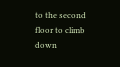to the second floor to climb down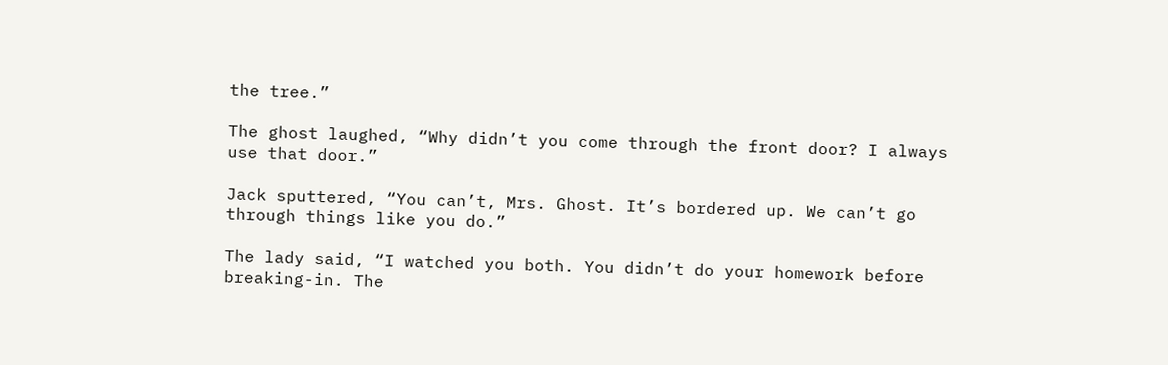the tree.”

The ghost laughed, “Why didn’t you come through the front door? I always use that door.”

Jack sputtered, “You can’t, Mrs. Ghost. It’s bordered up. We can’t go through things like you do.”

The lady said, “I watched you both. You didn’t do your homework before breaking-in. The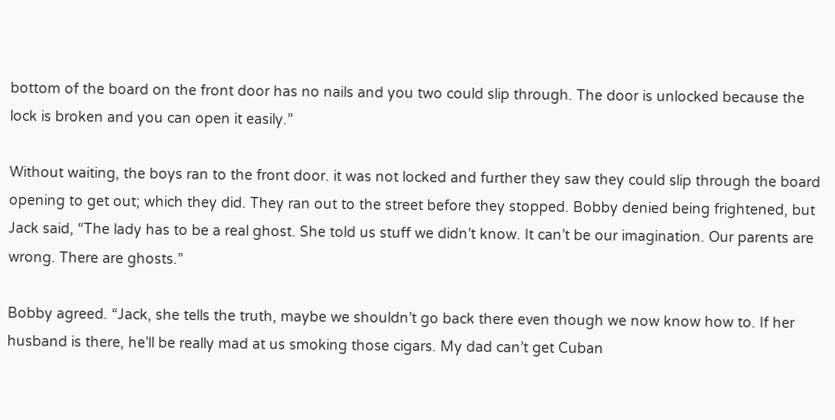bottom of the board on the front door has no nails and you two could slip through. The door is unlocked because the lock is broken and you can open it easily.”

Without waiting, the boys ran to the front door. it was not locked and further they saw they could slip through the board opening to get out; which they did. They ran out to the street before they stopped. Bobby denied being frightened, but Jack said, “The lady has to be a real ghost. She told us stuff we didn’t know. It can’t be our imagination. Our parents are wrong. There are ghosts.”

Bobby agreed. “Jack, she tells the truth, maybe we shouldn’t go back there even though we now know how to. If her husband is there, he’ll be really mad at us smoking those cigars. My dad can’t get Cuban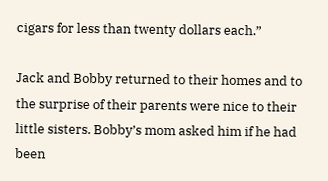cigars for less than twenty dollars each.”

Jack and Bobby returned to their homes and to the surprise of their parents were nice to their little sisters. Bobby’s mom asked him if he had been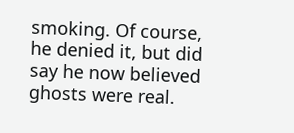smoking. Of course, he denied it, but did say he now believed ghosts were real.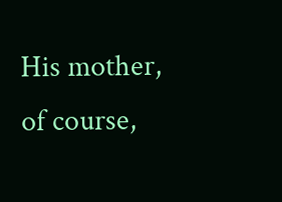His mother, of course,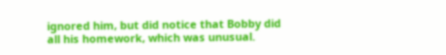ignored him, but did notice that Bobby did all his homework, which was unusual.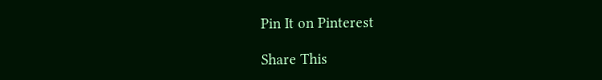Pin It on Pinterest

Share This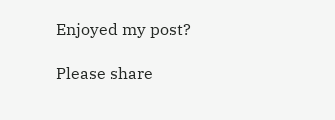Enjoyed my post?

Please share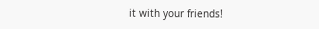it with your friends!